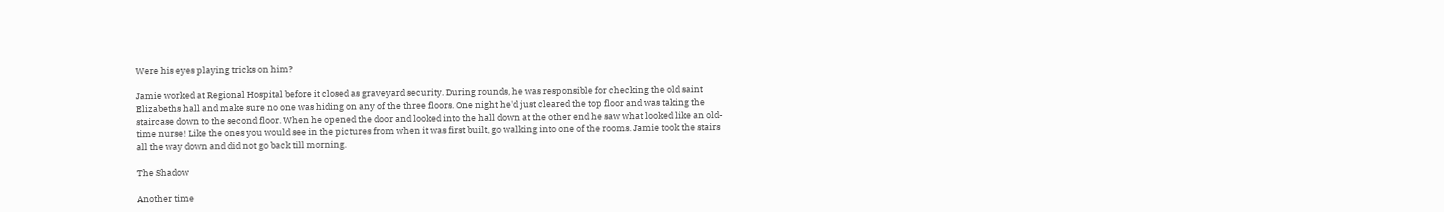Were his eyes playing tricks on him?

Jamie worked at Regional Hospital before it closed as graveyard security. During rounds, he was responsible for checking the old saint Elizabeths hall and make sure no one was hiding on any of the three floors. One night he'd just cleared the top floor and was taking the staircase down to the second floor. When he opened the door and looked into the hall down at the other end he saw what looked like an old-time nurse! Like the ones you would see in the pictures from when it was first built, go walking into one of the rooms. Jamie took the stairs all the way down and did not go back till morning.

The Shadow

Another time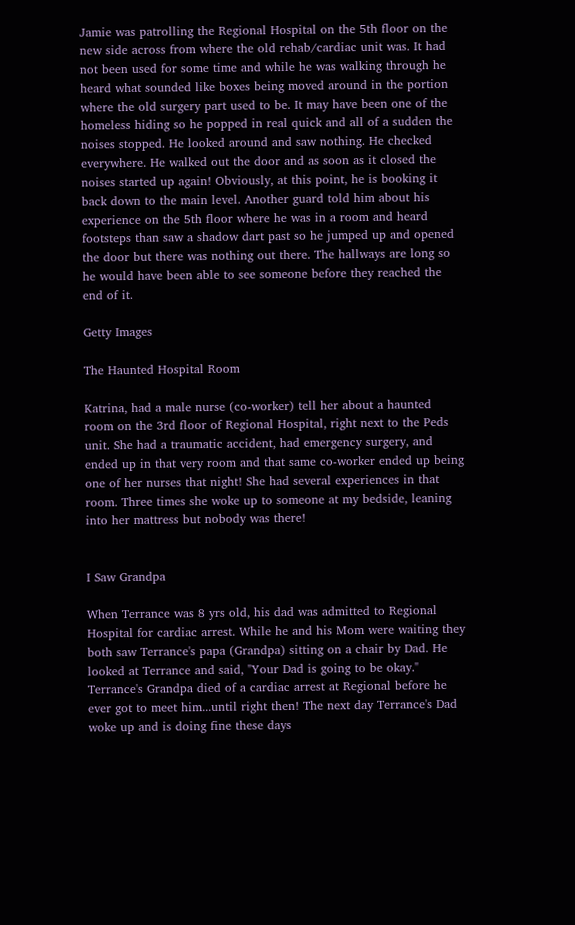Jamie was patrolling the Regional Hospital on the 5th floor on the new side across from where the old rehab/cardiac unit was. It had not been used for some time and while he was walking through he heard what sounded like boxes being moved around in the portion where the old surgery part used to be. It may have been one of the homeless hiding so he popped in real quick and all of a sudden the noises stopped. He looked around and saw nothing. He checked everywhere. He walked out the door and as soon as it closed the noises started up again! Obviously, at this point, he is booking it back down to the main level. Another guard told him about his experience on the 5th floor where he was in a room and heard footsteps than saw a shadow dart past so he jumped up and opened the door but there was nothing out there. The hallways are long so he would have been able to see someone before they reached the end of it.

Getty Images

The Haunted Hospital Room

Katrina, had a male nurse (co-worker) tell her about a haunted room on the 3rd floor of Regional Hospital, right next to the Peds unit. She had a traumatic accident, had emergency surgery, and ended up in that very room and that same co-worker ended up being one of her nurses that night! She had several experiences in that room. Three times she woke up to someone at my bedside, leaning into her mattress but nobody was there!


I Saw Grandpa

When Terrance was 8 yrs old, his dad was admitted to Regional Hospital for cardiac arrest. While he and his Mom were waiting they both saw Terrance's papa (Grandpa) sitting on a chair by Dad. He looked at Terrance and said, "Your Dad is going to be okay." Terrance's Grandpa died of a cardiac arrest at Regional before he ever got to meet him...until right then! The next day Terrance's Dad woke up and is doing fine these days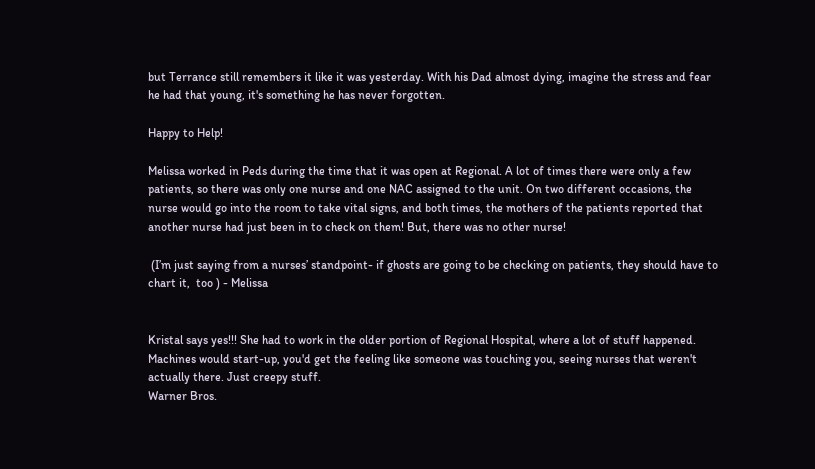but Terrance still remembers it like it was yesterday. With his Dad almost dying, imagine the stress and fear he had that young, it's something he has never forgotten.

Happy to Help!

Melissa worked in Peds during the time that it was open at Regional. A lot of times there were only a few patients, so there was only one nurse and one NAC assigned to the unit. On two different occasions, the nurse would go into the room to take vital signs, and both times, the mothers of the patients reported that another nurse had just been in to check on them! But, there was no other nurse!

 (I’m just saying from a nurses’ standpoint- if ghosts are going to be checking on patients, they should have to chart it,  too ) - Melissa


Kristal says yes!!! She had to work in the older portion of Regional Hospital, where a lot of stuff happened. Machines would start-up, you'd get the feeling like someone was touching you, seeing nurses that weren't actually there. Just creepy stuff.
Warner Bros.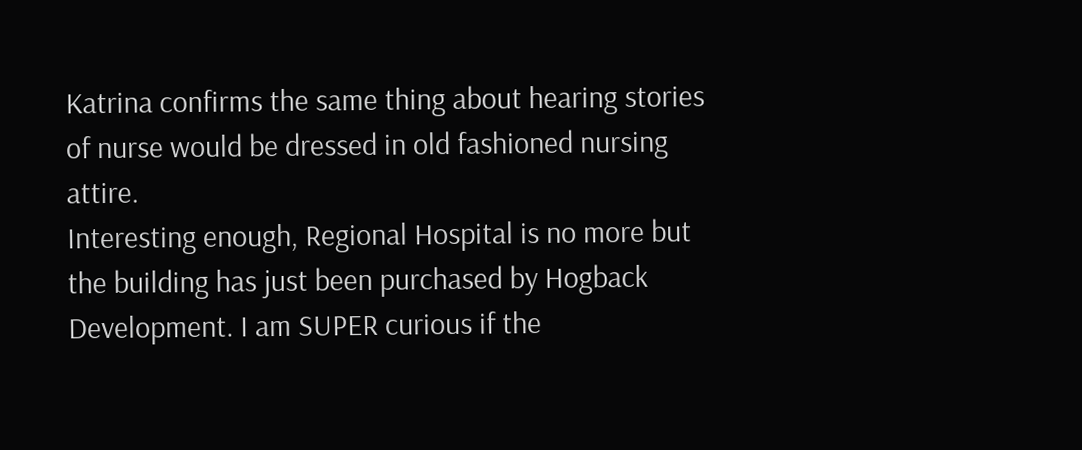Katrina confirms the same thing about hearing stories of nurse would be dressed in old fashioned nursing attire.
Interesting enough, Regional Hospital is no more but the building has just been purchased by Hogback Development. I am SUPER curious if the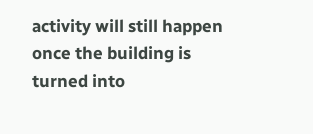activity will still happen once the building is turned into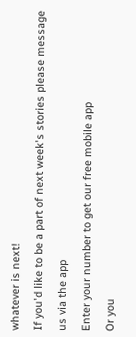whatever is next!
If you'd like to be a part of next week's stories please message us via the app
Enter your number to get our free mobile app
Or you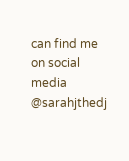can find me on social media @sarahjthedj